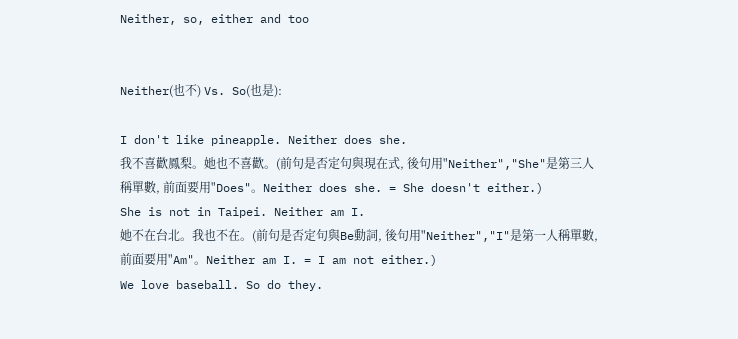Neither, so, either and too


Neither(也不) Vs. So(也是):

I don't like pineapple. Neither does she.
我不喜歡鳳梨。她也不喜歡。(前句是否定句與現在式, 後句用"Neither","She"是第三人稱單數, 前面要用"Does"。Neither does she. = She doesn't either.)
She is not in Taipei. Neither am I.
她不在台北。我也不在。(前句是否定句與Be動詞, 後句用"Neither","I"是第一人稱單數, 前面要用"Am"。Neither am I. = I am not either.)
We love baseball. So do they.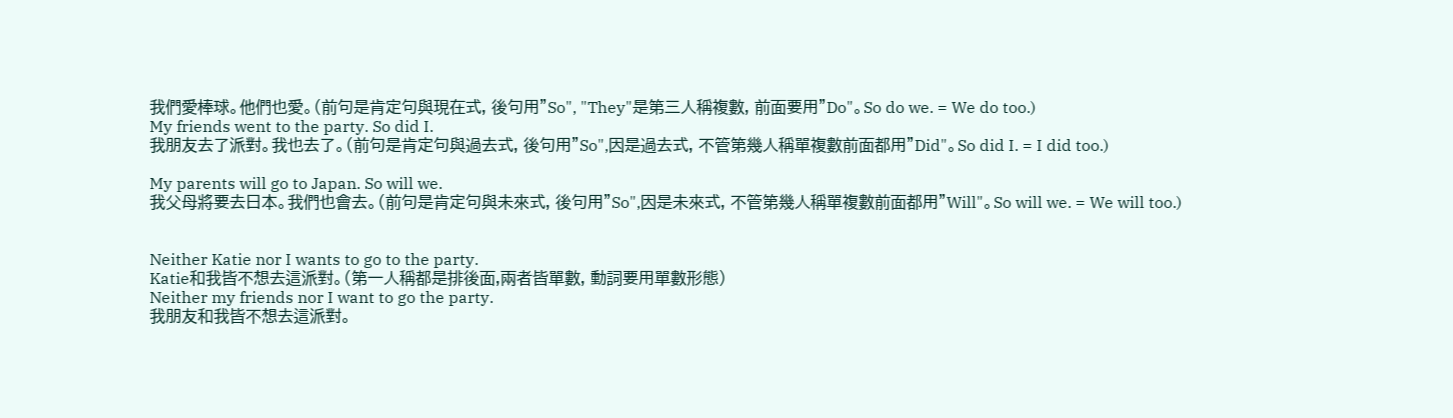我們愛棒球。他們也愛。(前句是肯定句與現在式, 後句用"So", "They"是第三人稱複數, 前面要用"Do"。So do we. = We do too.)
My friends went to the party. So did I.
我朋友去了派對。我也去了。(前句是肯定句與過去式, 後句用"So",因是過去式, 不管第幾人稱單複數前面都用"Did"。So did I. = I did too.)

My parents will go to Japan. So will we.
我父母將要去日本。我們也會去。(前句是肯定句與未來式, 後句用"So",因是未來式, 不管第幾人稱單複數前面都用"Will"。So will we. = We will too.)


Neither Katie nor I wants to go to the party.
Katie和我皆不想去這派對。(第一人稱都是排後面,兩者皆單數, 動詞要用單數形態)
Neither my friends nor I want to go the party.
我朋友和我皆不想去這派對。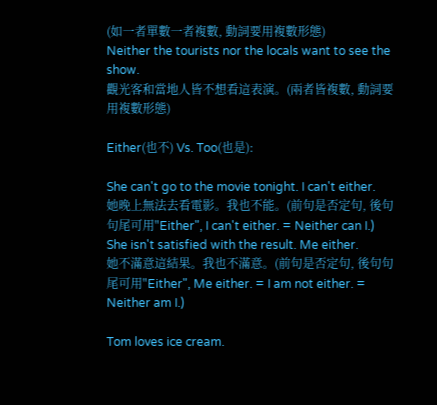(如一者單數一者複數, 動詞要用複數形態)
Neither the tourists nor the locals want to see the show.
觀光客和當地人皆不想看這表演。(兩者皆複數, 動詞要用複數形態)

Either(也不) Vs. Too(也是):

She can't go to the movie tonight. I can't either.
她晚上無法去看電影。我也不能。(前句是否定句, 後句句尾可用"Either", I can't either. = Neither can I.)
She isn't satisfied with the result. Me either.
她不滿意這結果。我也不滿意。(前句是否定句, 後句句尾可用"Either", Me either. = I am not either. = Neither am I.)

Tom loves ice cream.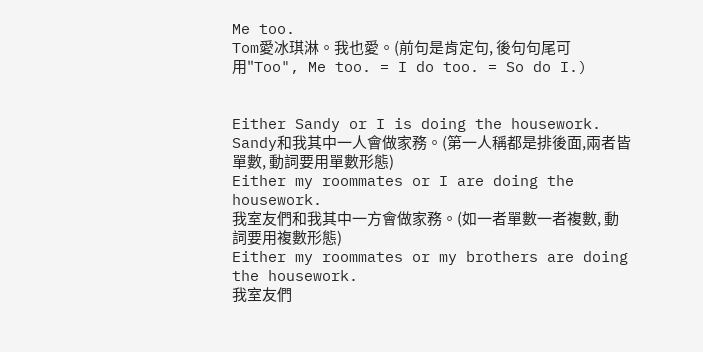Me too.
Tom愛冰琪淋。我也愛。(前句是肯定句, 後句句尾可用"Too", Me too. = I do too. = So do I.)


Either Sandy or I is doing the housework.
Sandy和我其中一人會做家務。(第一人稱都是排後面,兩者皆單數, 動詞要用單數形態)
Either my roommates or I are doing the housework.
我室友們和我其中一方會做家務。(如一者單數一者複數, 動詞要用複數形態)
Either my roommates or my brothers are doing the housework.
我室友們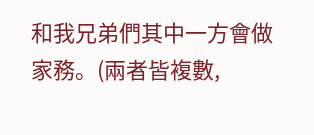和我兄弟們其中一方會做家務。(兩者皆複數,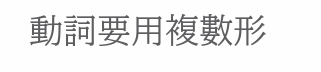動詞要用複數形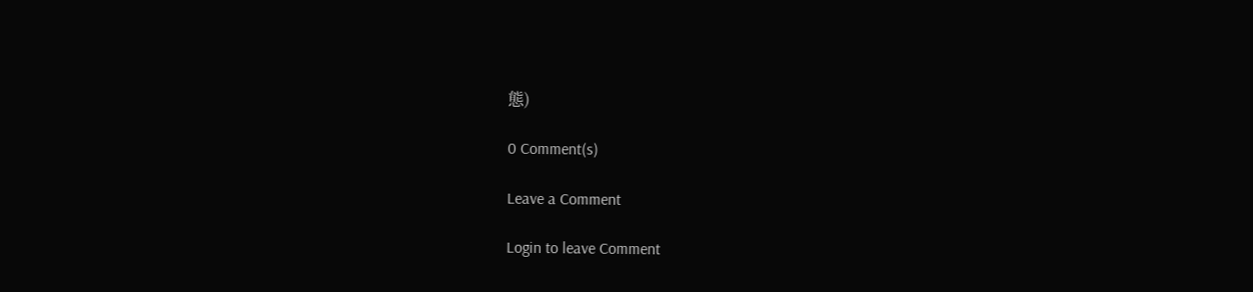態)

0 Comment(s)

Leave a Comment

Login to leave Comment